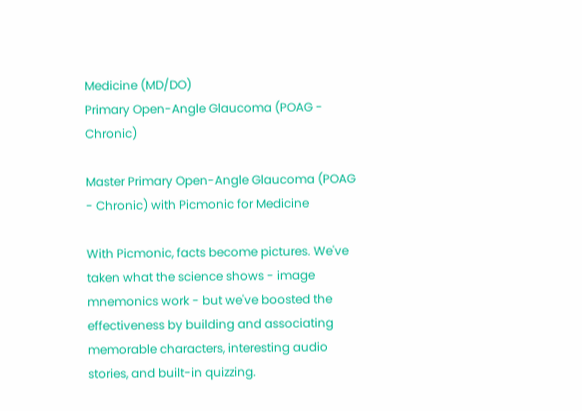Medicine (MD/DO)
Primary Open-Angle Glaucoma (POAG - Chronic)

Master Primary Open-Angle Glaucoma (POAG - Chronic) with Picmonic for Medicine

With Picmonic, facts become pictures. We've taken what the science shows - image mnemonics work - but we've boosted the effectiveness by building and associating memorable characters, interesting audio stories, and built-in quizzing.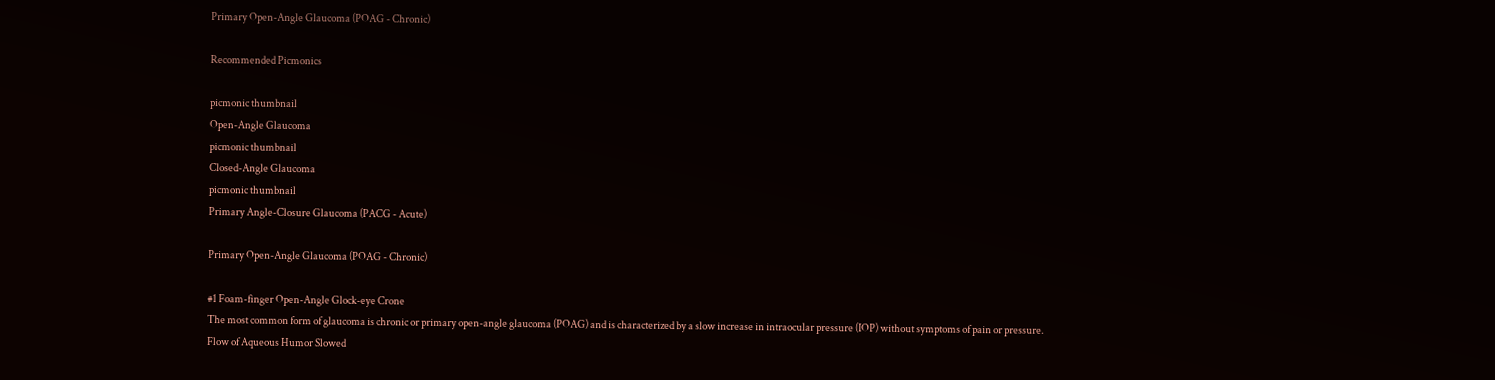Primary Open-Angle Glaucoma (POAG - Chronic)

Recommended Picmonics

picmonic thumbnail
Open-Angle Glaucoma
picmonic thumbnail
Closed-Angle Glaucoma
picmonic thumbnail
Primary Angle-Closure Glaucoma (PACG - Acute)

Primary Open-Angle Glaucoma (POAG - Chronic)

#1 Foam-finger Open-Angle Glock-eye Crone
The most common form of glaucoma is chronic or primary open-angle glaucoma (POAG) and is characterized by a slow increase in intraocular pressure (IOP) without symptoms of pain or pressure.
Flow of Aqueous Humor Slowed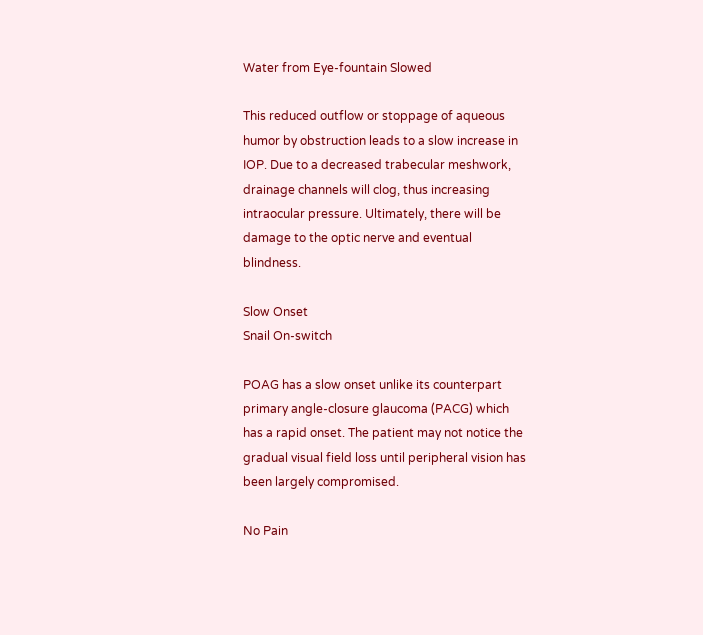Water from Eye-fountain Slowed

This reduced outflow or stoppage of aqueous humor by obstruction leads to a slow increase in IOP. Due to a decreased trabecular meshwork, drainage channels will clog, thus increasing intraocular pressure. Ultimately, there will be damage to the optic nerve and eventual blindness.

Slow Onset
Snail On-switch

POAG has a slow onset unlike its counterpart primary angle-closure glaucoma (PACG) which has a rapid onset. The patient may not notice the gradual visual field loss until peripheral vision has been largely compromised.

No Pain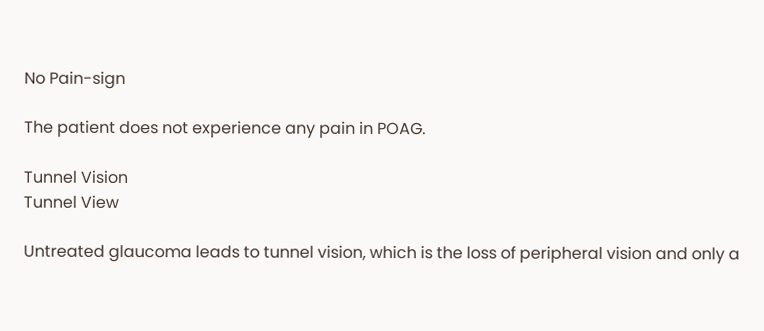No Pain-sign

The patient does not experience any pain in POAG.

Tunnel Vision
Tunnel View

Untreated glaucoma leads to tunnel vision, which is the loss of peripheral vision and only a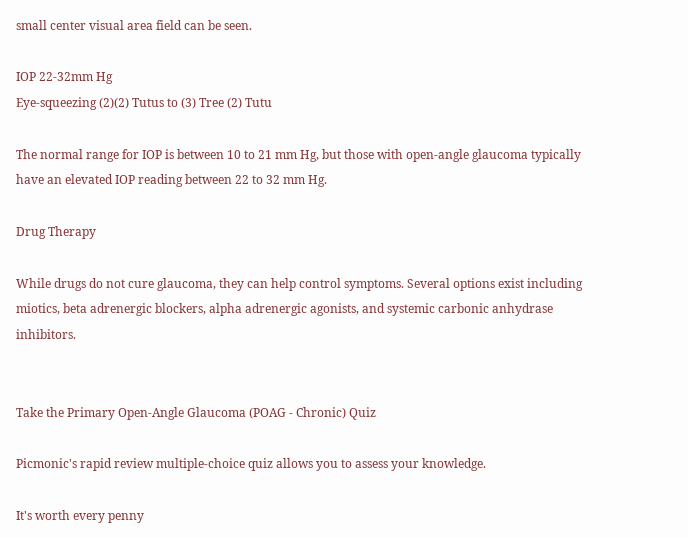small center visual area field can be seen.

IOP 22-32mm Hg
Eye-squeezing (2)(2) Tutus to (3) Tree (2) Tutu

The normal range for IOP is between 10 to 21 mm Hg, but those with open-angle glaucoma typically have an elevated IOP reading between 22 to 32 mm Hg.

Drug Therapy

While drugs do not cure glaucoma, they can help control symptoms. Several options exist including miotics, beta adrenergic blockers, alpha adrenergic agonists, and systemic carbonic anhydrase inhibitors.


Take the Primary Open-Angle Glaucoma (POAG - Chronic) Quiz

Picmonic's rapid review multiple-choice quiz allows you to assess your knowledge.

It's worth every penny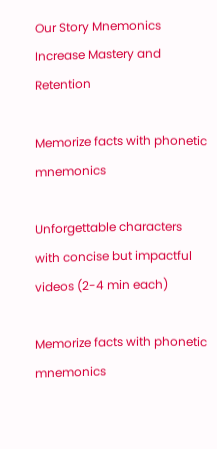Our Story Mnemonics Increase Mastery and Retention

Memorize facts with phonetic mnemonics

Unforgettable characters with concise but impactful videos (2-4 min each)

Memorize facts with phonetic mnemonics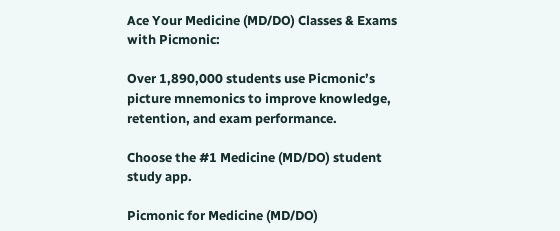Ace Your Medicine (MD/DO) Classes & Exams with Picmonic:

Over 1,890,000 students use Picmonic’s picture mnemonics to improve knowledge, retention, and exam performance.

Choose the #1 Medicine (MD/DO) student study app.

Picmonic for Medicine (MD/DO)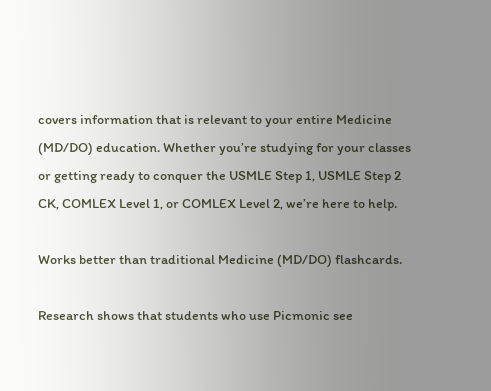covers information that is relevant to your entire Medicine (MD/DO) education. Whether you’re studying for your classes or getting ready to conquer the USMLE Step 1, USMLE Step 2 CK, COMLEX Level 1, or COMLEX Level 2, we’re here to help.

Works better than traditional Medicine (MD/DO) flashcards.

Research shows that students who use Picmonic see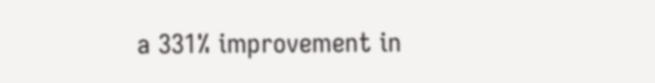a 331% improvement in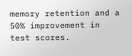memory retention and a 50% improvement in test scores.